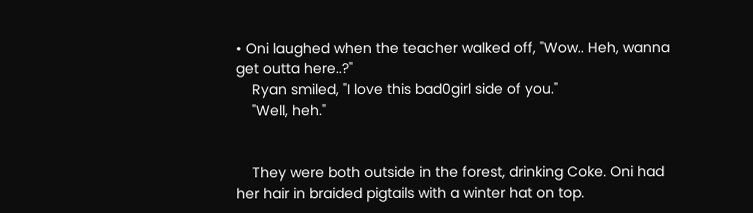• Oni laughed when the teacher walked off, "Wow.. Heh, wanna get outta here..?"
    Ryan smiled, "I love this bad0girl side of you."
    "Well, heh."


    They were both outside in the forest, drinking Coke. Oni had her hair in braided pigtails with a winter hat on top.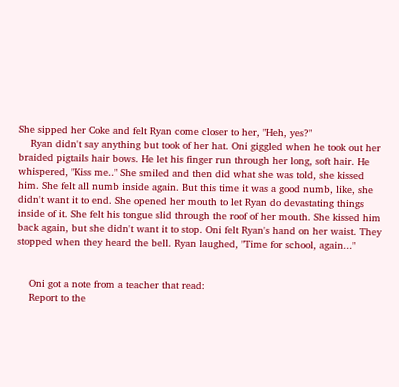She sipped her Coke and felt Ryan come closer to her, "Heh, yes?"
    Ryan didn't say anything but took of her hat. Oni giggled when he took out her braided pigtails hair bows. He let his finger run through her long, soft hair. He whispered, "Kiss me.." She smiled and then did what she was told, she kissed him. She felt all numb inside again. But this time it was a good numb, like, she didn't want it to end. She opened her mouth to let Ryan do devastating things inside of it. She felt his tongue slid through the roof of her mouth. She kissed him back again, but she didn't want it to stop. Oni felt Ryan's hand on her waist. They stopped when they heard the bell. Ryan laughed, "Time for school, again..."


    Oni got a note from a teacher that read:
    Report to the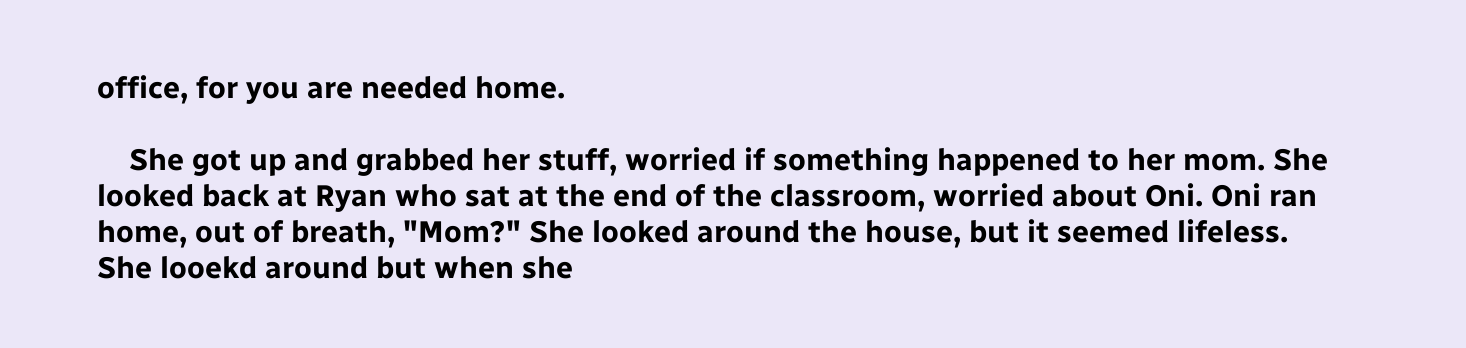office, for you are needed home.

    She got up and grabbed her stuff, worried if something happened to her mom. She looked back at Ryan who sat at the end of the classroom, worried about Oni. Oni ran home, out of breath, "Mom?" She looked around the house, but it seemed lifeless. She looekd around but when she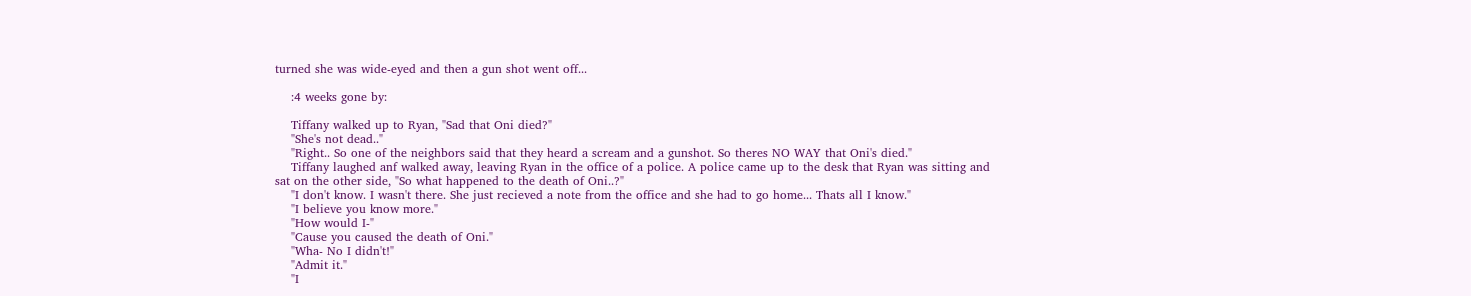turned she was wide-eyed and then a gun shot went off...

    :4 weeks gone by:

    Tiffany walked up to Ryan, "Sad that Oni died?"
    "She's not dead.."
    "Right.. So one of the neighbors said that they heard a scream and a gunshot. So theres NO WAY that Oni's died."
    Tiffany laughed anf walked away, leaving Ryan in the office of a police. A police came up to the desk that Ryan was sitting and sat on the other side, "So what happened to the death of Oni..?"
    "I don't know. I wasn't there. She just recieved a note from the office and she had to go home... Thats all I know."
    "I believe you know more."
    "How would I-"
    "Cause you caused the death of Oni."
    "Wha- No I didn't!"
    "Admit it."
    "I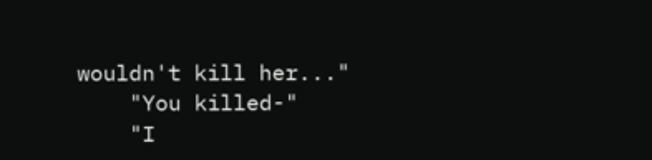wouldn't kill her..."
    "You killed-"
    "I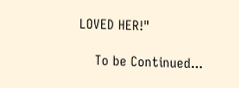LOVED HER!"

    To be Continued...